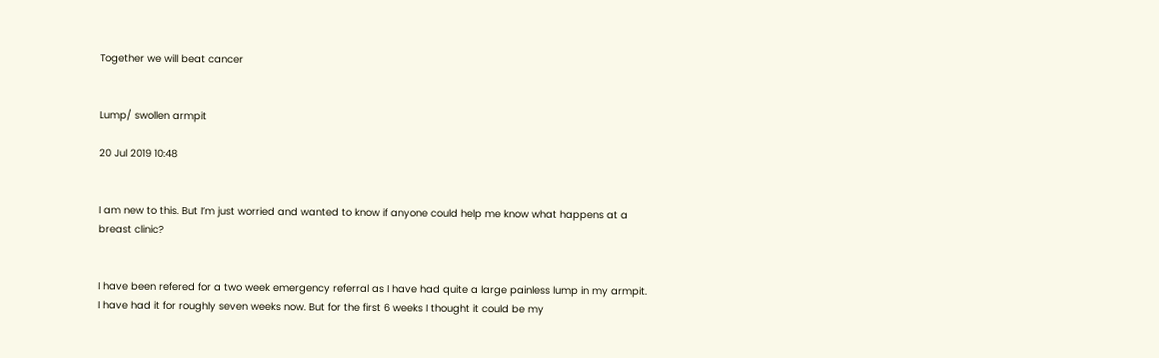Together we will beat cancer


Lump/ swollen armpit

20 Jul 2019 10:48


I am new to this. But I’m just worried and wanted to know if anyone could help me know what happens at a breast clinic?


I have been refered for a two week emergency referral as I have had quite a large painless lump in my armpit. I have had it for roughly seven weeks now. But for the first 6 weeks I thought it could be my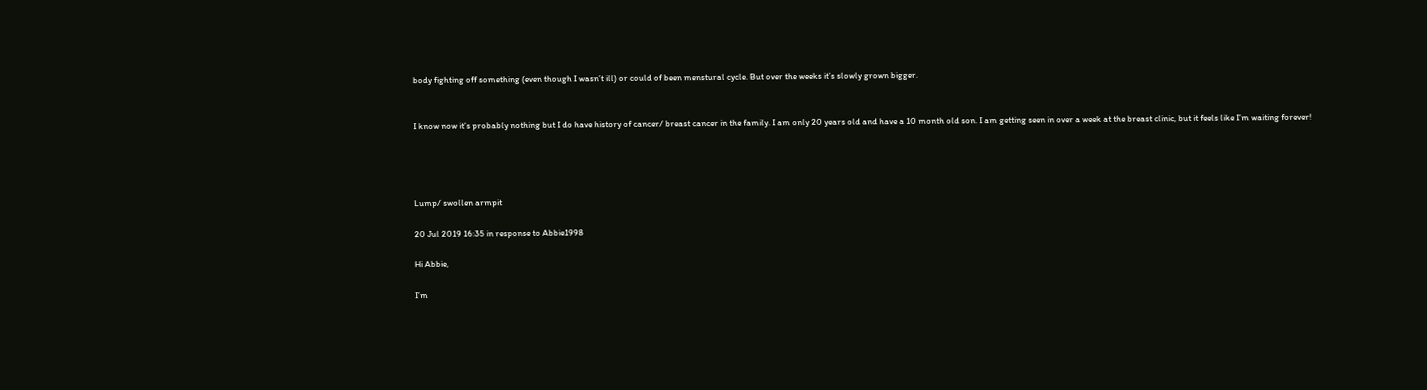body fighting off something (even though I wasn’t ill) or could of been menstural cycle. But over the weeks it’s slowly grown bigger.


I know now it’s probably nothing but I do have history of cancer/ breast cancer in the family. I am only 20 years old and have a 10 month old son. I am getting seen in over a week at the breast clinic, but it feels like I’m waiting forever!




Lump/ swollen armpit

20 Jul 2019 16:35 in response to Abbie1998

Hi Abbie,

I’m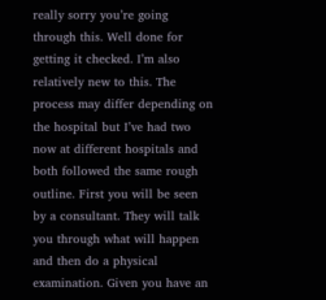really sorry you’re going through this. Well done for getting it checked. I’m also relatively new to this. The process may differ depending on the hospital but I’ve had two now at different hospitals and both followed the same rough outline. First you will be seen by a consultant. They will talk you through what will happen and then do a physical examination. Given you have an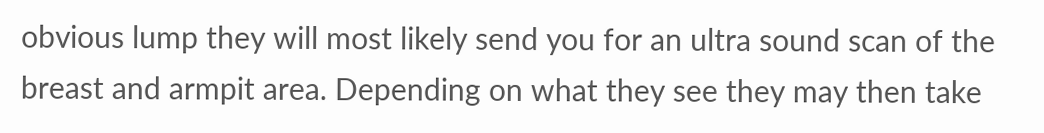obvious lump they will most likely send you for an ultra sound scan of the breast and armpit area. Depending on what they see they may then take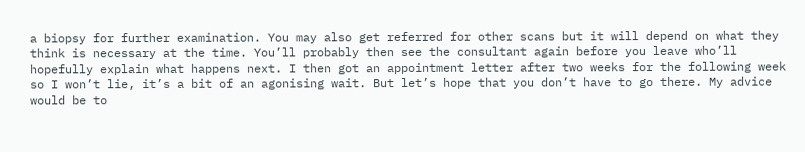a biopsy for further examination. You may also get referred for other scans but it will depend on what they think is necessary at the time. You’ll probably then see the consultant again before you leave who’ll hopefully explain what happens next. I then got an appointment letter after two weeks for the following week so I won’t lie, it’s a bit of an agonising wait. But let’s hope that you don’t have to go there. My advice would be to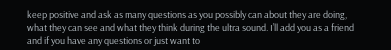keep positive and ask as many questions as you possibly can about they are doing, what they can see and what they think during the ultra sound. I’ll add you as a friend and if you have any questions or just want to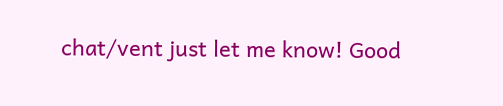chat/vent just let me know! Good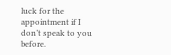luck for the appointment if I don’t speak to you before.